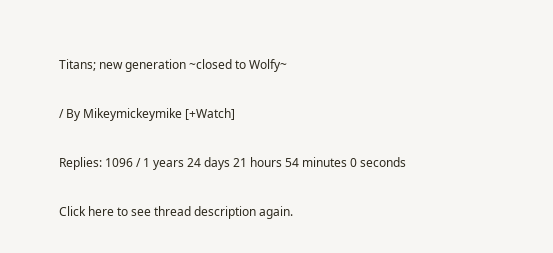Titans; new generation ~closed to Wolfy~

/ By Mikeymickeymike [+Watch]

Replies: 1096 / 1 years 24 days 21 hours 54 minutes 0 seconds

Click here to see thread description again.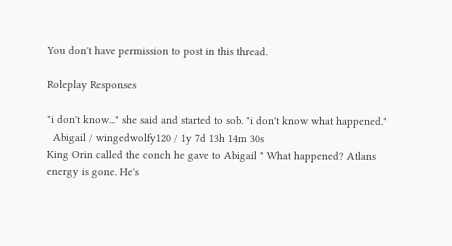You don't have permission to post in this thread.

Roleplay Responses

"i don't know..." she said and started to sob. "i don't know what happened."
  Abigail / wingedwolfy120 / 1y 7d 13h 14m 30s
King Orin called the conch he gave to Abigail " What happened? Atlans energy is gone. He's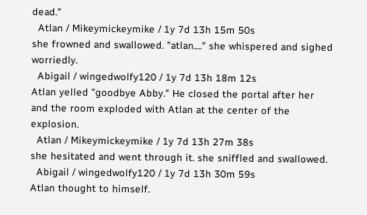dead."
  Atlan / Mikeymickeymike / 1y 7d 13h 15m 50s
she frowned and swallowed. "atlan...." she whispered and sighed worriedly.
  Abigail / wingedwolfy120 / 1y 7d 13h 18m 12s
Atlan yelled "goodbye Abby." He closed the portal after her and the room exploded with Atlan at the center of the explosion.
  Atlan / Mikeymickeymike / 1y 7d 13h 27m 38s
she hesitated and went through it. she sniffled and swallowed.
  Abigail / wingedwolfy120 / 1y 7d 13h 30m 59s
Atlan thought to himself.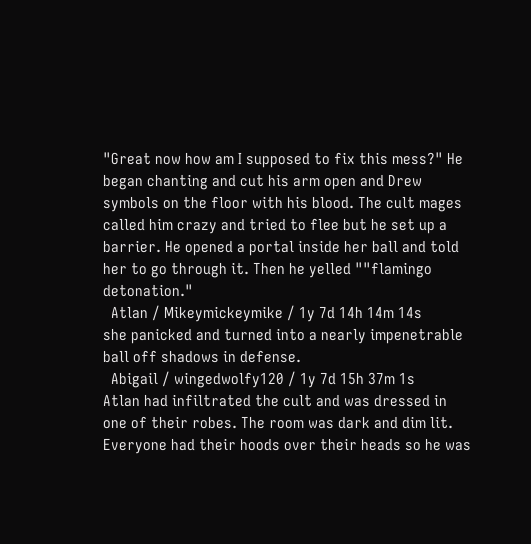"Great now how am I supposed to fix this mess?" He began chanting and cut his arm open and Drew symbols on the floor with his blood. The cult mages called him crazy and tried to flee but he set up a barrier. He opened a portal inside her ball and told her to go through it. Then he yelled ""flamingo detonation."
  Atlan / Mikeymickeymike / 1y 7d 14h 14m 14s
she panicked and turned into a nearly impenetrable ball off shadows in defense.
  Abigail / wingedwolfy120 / 1y 7d 15h 37m 1s
Atlan had infiltrated the cult and was dressed in one of their robes. The room was dark and dim lit. Everyone had their hoods over their heads so he was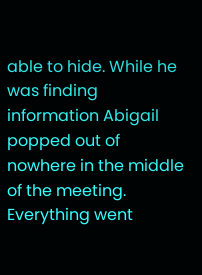able to hide. While he was finding information Abigail popped out of nowhere in the middle of the meeting. Everything went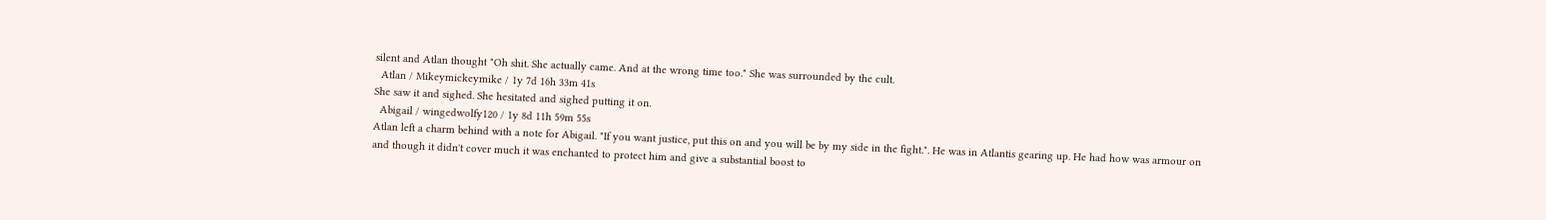silent and Atlan thought "Oh shit. She actually came. And at the wrong time too." She was surrounded by the cult.
  Atlan / Mikeymickeymike / 1y 7d 16h 33m 41s
She saw it and sighed. She hesitated and sighed putting it on.
  Abigail / wingedwolfy120 / 1y 8d 11h 59m 55s
Atlan left a charm behind with a note for Abigail. "If you want justice, put this on and you will be by my side in the fight.". He was in Atlantis gearing up. He had how was armour on and though it didn't cover much it was enchanted to protect him and give a substantial boost to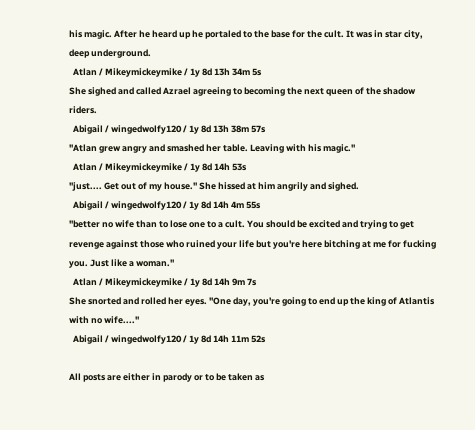his magic. After he heard up he portaled to the base for the cult. It was in star city, deep underground.
  Atlan / Mikeymickeymike / 1y 8d 13h 34m 5s
She sighed and called Azrael agreeing to becoming the next queen of the shadow riders.
  Abigail / wingedwolfy120 / 1y 8d 13h 38m 57s
"Atlan grew angry and smashed her table. Leaving with his magic."
  Atlan / Mikeymickeymike / 1y 8d 14h 53s
"just.... Get out of my house." She hissed at him angrily and sighed.
  Abigail / wingedwolfy120 / 1y 8d 14h 4m 55s
"better no wife than to lose one to a cult. You should be excited and trying to get revenge against those who ruined your life but you're here bitching at me for fucking you. Just like a woman."
  Atlan / Mikeymickeymike / 1y 8d 14h 9m 7s
She snorted and rolled her eyes. "One day, you're going to end up the king of Atlantis with no wife...."
  Abigail / wingedwolfy120 / 1y 8d 14h 11m 52s

All posts are either in parody or to be taken as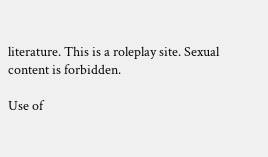literature. This is a roleplay site. Sexual content is forbidden.

Use of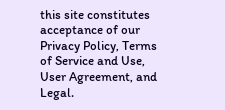this site constitutes acceptance of our
Privacy Policy, Terms of Service and Use, User Agreement, and Legal.